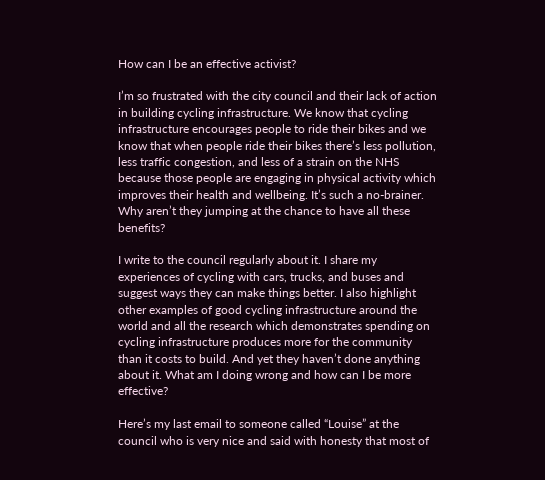How can I be an effective activist?

I’m so frustrated with the city council and their lack of action in building cycling infrastructure. We know that cycling infrastructure encourages people to ride their bikes and we know that when people ride their bikes there’s less pollution, less traffic congestion, and less of a strain on the NHS because those people are engaging in physical activity which improves their health and wellbeing. It’s such a no-brainer. Why aren’t they jumping at the chance to have all these benefits?

I write to the council regularly about it. I share my experiences of cycling with cars, trucks, and buses and suggest ways they can make things better. I also highlight other examples of good cycling infrastructure around the world and all the research which demonstrates spending on cycling infrastructure produces more for the community than it costs to build. And yet they haven’t done anything about it. What am I doing wrong and how can I be more effective?

Here’s my last email to someone called “Louise” at the council who is very nice and said with honesty that most of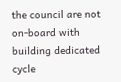the council are not on-board with building dedicated cycle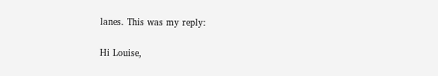lanes. This was my reply:

Hi Louise,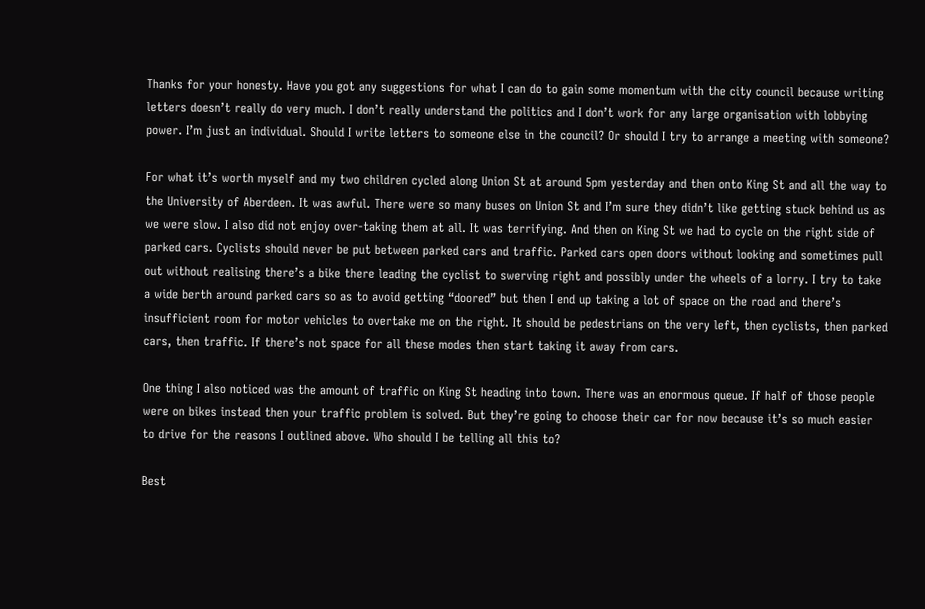Thanks for your honesty. Have you got any suggestions for what I can do to gain some momentum with the city council because writing letters doesn’t really do very much. I don’t really understand the politics and I don’t work for any large organisation with lobbying power. I’m just an individual. Should I write letters to someone else in the council? Or should I try to arrange a meeting with someone?

For what it’s worth myself and my two children cycled along Union St at around 5pm yesterday and then onto King St and all the way to the University of Aberdeen. It was awful. There were so many buses on Union St and I’m sure they didn’t like getting stuck behind us as we were slow. I also did not enjoy over-taking them at all. It was terrifying. And then on King St we had to cycle on the right side of parked cars. Cyclists should never be put between parked cars and traffic. Parked cars open doors without looking and sometimes pull out without realising there’s a bike there leading the cyclist to swerving right and possibly under the wheels of a lorry. I try to take a wide berth around parked cars so as to avoid getting “doored” but then I end up taking a lot of space on the road and there’s insufficient room for motor vehicles to overtake me on the right. It should be pedestrians on the very left, then cyclists, then parked cars, then traffic. If there’s not space for all these modes then start taking it away from cars.

One thing I also noticed was the amount of traffic on King St heading into town. There was an enormous queue. If half of those people were on bikes instead then your traffic problem is solved. But they’re going to choose their car for now because it’s so much easier to drive for the reasons I outlined above. Who should I be telling all this to?

Best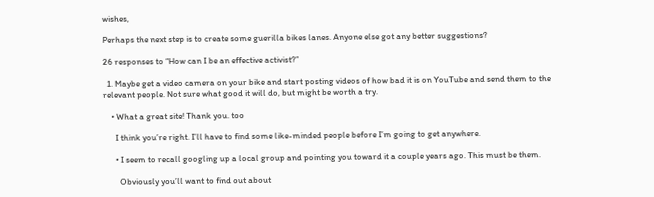wishes,

Perhaps the next step is to create some guerilla bikes lanes. Anyone else got any better suggestions?

26 responses to “How can I be an effective activist?”

  1. Maybe get a video camera on your bike and start posting videos of how bad it is on YouTube and send them to the relevant people. Not sure what good it will do, but might be worth a try.

    • What a great site! Thank you. too

      I think you’re right. I’ll have to find some like-minded people before I’m going to get anywhere.

      • I seem to recall googling up a local group and pointing you toward it a couple years ago. This must be them.

        Obviously you’ll want to find out about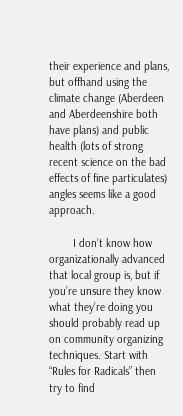their experience and plans, but offhand using the climate change (Aberdeen and Aberdeenshire both have plans) and public health (lots of strong recent science on the bad effects of fine particulates) angles seems like a good approach.

        I don’t know how organizationally advanced that local group is, but if you’re unsure they know what they’re doing you should probably read up on community organizing techniques. Start with “Rules for Radicals” then try to find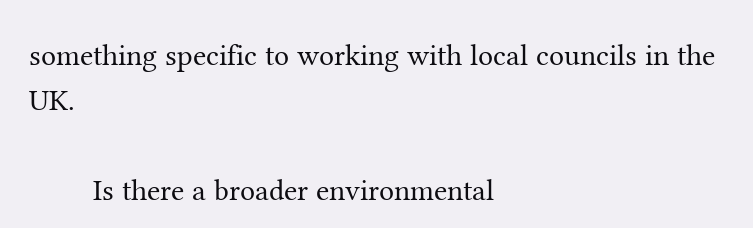something specific to working with local councils in the UK.

        Is there a broader environmental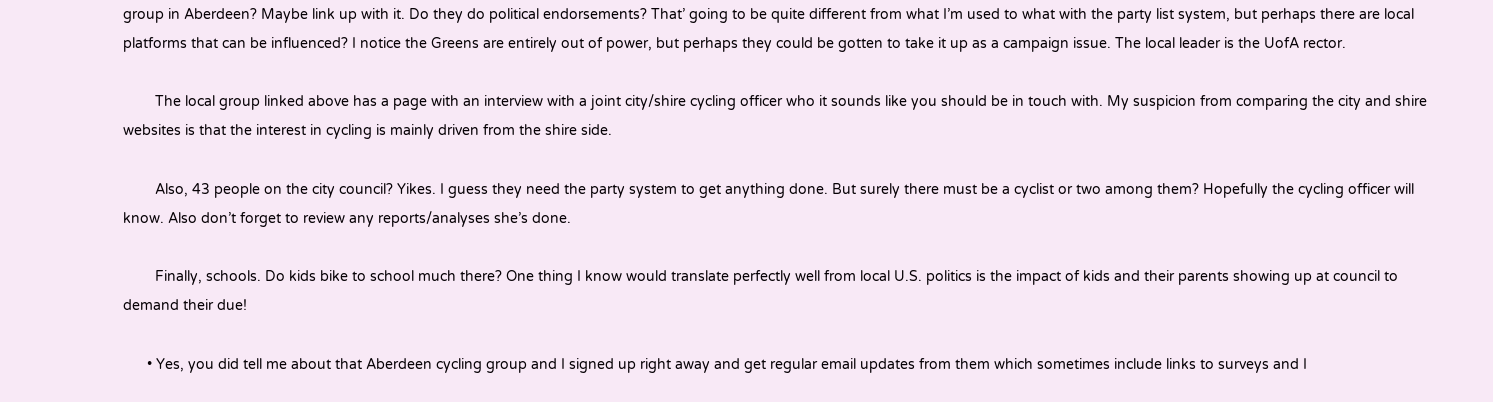group in Aberdeen? Maybe link up with it. Do they do political endorsements? That’ going to be quite different from what I’m used to what with the party list system, but perhaps there are local platforms that can be influenced? I notice the Greens are entirely out of power, but perhaps they could be gotten to take it up as a campaign issue. The local leader is the UofA rector.

        The local group linked above has a page with an interview with a joint city/shire cycling officer who it sounds like you should be in touch with. My suspicion from comparing the city and shire websites is that the interest in cycling is mainly driven from the shire side.

        Also, 43 people on the city council? Yikes. I guess they need the party system to get anything done. But surely there must be a cyclist or two among them? Hopefully the cycling officer will know. Also don’t forget to review any reports/analyses she’s done.

        Finally, schools. Do kids bike to school much there? One thing I know would translate perfectly well from local U.S. politics is the impact of kids and their parents showing up at council to demand their due!

      • Yes, you did tell me about that Aberdeen cycling group and I signed up right away and get regular email updates from them which sometimes include links to surveys and I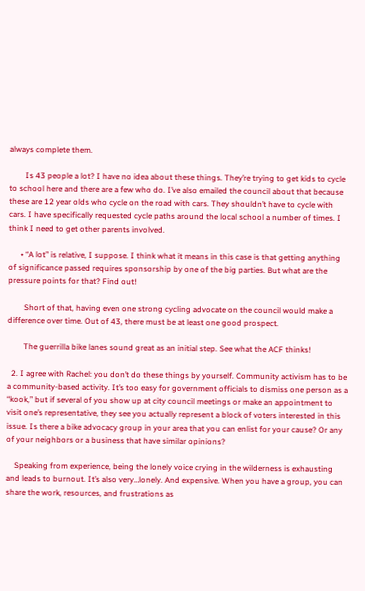always complete them.

        Is 43 people a lot? I have no idea about these things. They’re trying to get kids to cycle to school here and there are a few who do. I’ve also emailed the council about that because these are 12 year olds who cycle on the road with cars. They shouldn’t have to cycle with cars. I have specifically requested cycle paths around the local school a number of times. I think I need to get other parents involved.

      • “A lot” is relative, I suppose. I think what it means in this case is that getting anything of significance passed requires sponsorship by one of the big parties. But what are the pressure points for that? Find out!

        Short of that, having even one strong cycling advocate on the council would make a difference over time. Out of 43, there must be at least one good prospect.

        The guerrilla bike lanes sound great as an initial step. See what the ACF thinks!

  2. I agree with Rachel: you don’t do these things by yourself. Community activism has to be a community-based activity. It’s too easy for government officials to dismiss one person as a “kook,” but if several of you show up at city council meetings or make an appointment to visit one’s representative, they see you actually represent a block of voters interested in this issue. Is there a bike advocacy group in your area that you can enlist for your cause? Or any of your neighbors or a business that have similar opinions?

    Speaking from experience, being the lonely voice crying in the wilderness is exhausting and leads to burnout. It’s also very…lonely. And expensive. When you have a group, you can share the work, resources, and frustrations as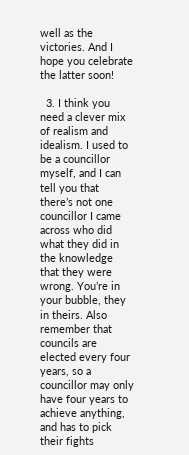well as the victories. And I hope you celebrate the latter soon!

  3. I think you need a clever mix of realism and idealism. I used to be a councillor myself, and I can tell you that there’s not one councillor I came across who did what they did in the knowledge that they were wrong. You’re in your bubble, they in theirs. Also remember that councils are elected every four years, so a councillor may only have four years to achieve anything, and has to pick their fights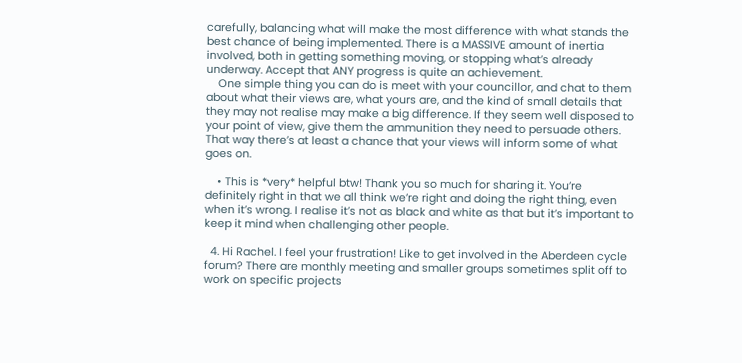carefully, balancing what will make the most difference with what stands the best chance of being implemented. There is a MASSIVE amount of inertia involved, both in getting something moving, or stopping what’s already underway. Accept that ANY progress is quite an achievement.
    One simple thing you can do is meet with your councillor, and chat to them about what their views are, what yours are, and the kind of small details that they may not realise may make a big difference. If they seem well disposed to your point of view, give them the ammunition they need to persuade others. That way there’s at least a chance that your views will inform some of what goes on.

    • This is *very* helpful btw! Thank you so much for sharing it. You’re definitely right in that we all think we’re right and doing the right thing, even when it’s wrong. I realise it’s not as black and white as that but it’s important to keep it mind when challenging other people.

  4. Hi Rachel. I feel your frustration! Like to get involved in the Aberdeen cycle forum? There are monthly meeting and smaller groups sometimes split off to work on specific projects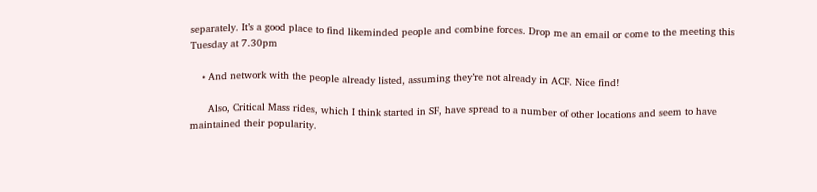separately. It’s a good place to find likeminded people and combine forces. Drop me an email or come to the meeting this Tuesday at 7.30pm

    • And network with the people already listed, assuming they’re not already in ACF. Nice find!

      Also, Critical Mass rides, which I think started in SF, have spread to a number of other locations and seem to have maintained their popularity.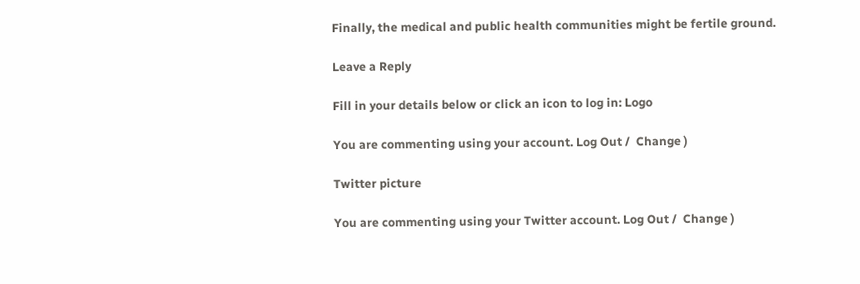Finally, the medical and public health communities might be fertile ground.

Leave a Reply

Fill in your details below or click an icon to log in: Logo

You are commenting using your account. Log Out /  Change )

Twitter picture

You are commenting using your Twitter account. Log Out /  Change )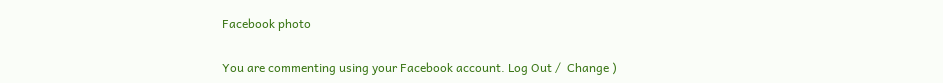Facebook photo

You are commenting using your Facebook account. Log Out /  Change )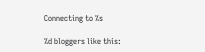Connecting to %s

%d bloggers like this: